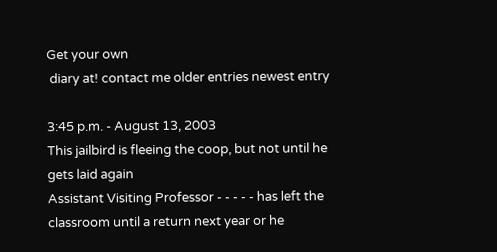Get your own
 diary at! contact me older entries newest entry

3:45 p.m. - August 13, 2003
This jailbird is fleeing the coop, but not until he gets laid again
Assistant Visiting Professor - - - - - has left the classroom until a return next year or he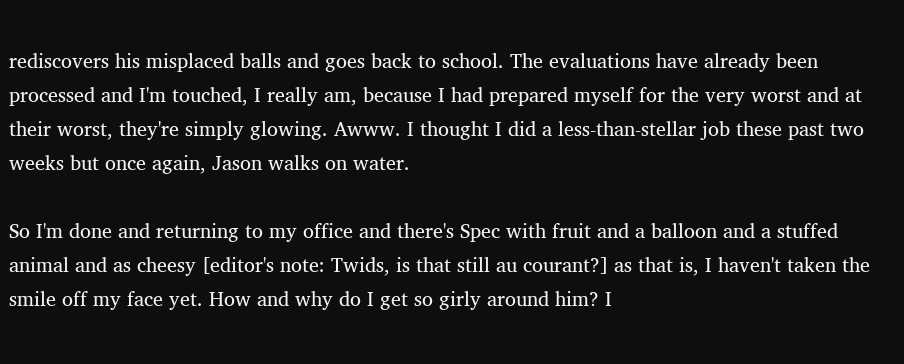rediscovers his misplaced balls and goes back to school. The evaluations have already been processed and I'm touched, I really am, because I had prepared myself for the very worst and at their worst, they're simply glowing. Awww. I thought I did a less-than-stellar job these past two weeks but once again, Jason walks on water.

So I'm done and returning to my office and there's Spec with fruit and a balloon and a stuffed animal and as cheesy [editor's note: Twids, is that still au courant?] as that is, I haven't taken the smile off my face yet. How and why do I get so girly around him? I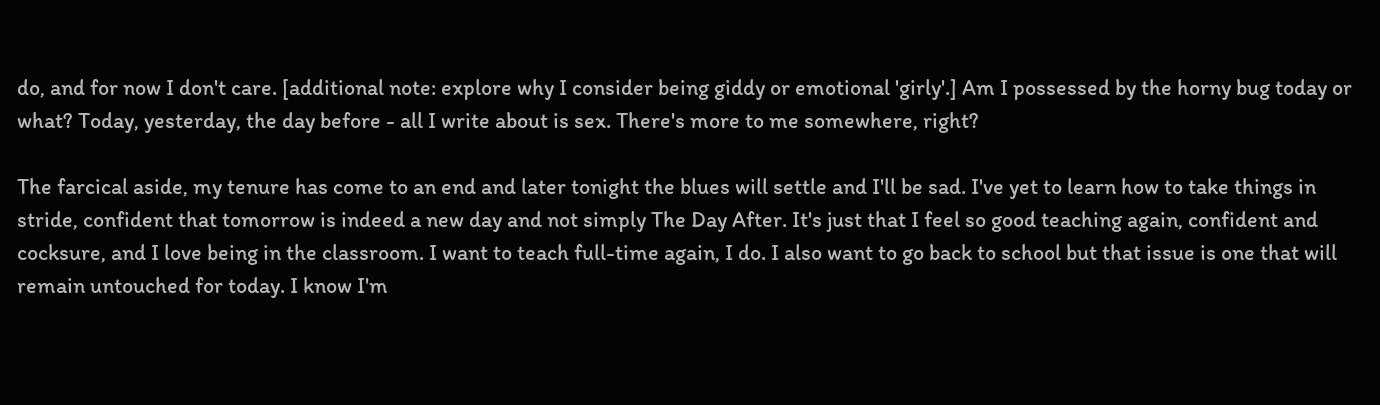do, and for now I don't care. [additional note: explore why I consider being giddy or emotional 'girly'.] Am I possessed by the horny bug today or what? Today, yesterday, the day before - all I write about is sex. There's more to me somewhere, right?

The farcical aside, my tenure has come to an end and later tonight the blues will settle and I'll be sad. I've yet to learn how to take things in stride, confident that tomorrow is indeed a new day and not simply The Day After. It's just that I feel so good teaching again, confident and cocksure, and I love being in the classroom. I want to teach full-time again, I do. I also want to go back to school but that issue is one that will remain untouched for today. I know I'm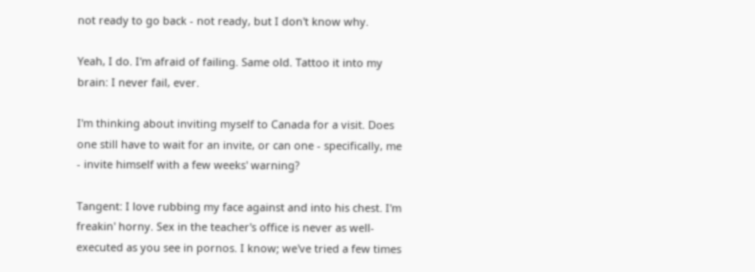not ready to go back - not ready, but I don't know why.

Yeah, I do. I'm afraid of failing. Same old. Tattoo it into my brain: I never fail, ever.

I'm thinking about inviting myself to Canada for a visit. Does one still have to wait for an invite, or can one - specifically, me - invite himself with a few weeks' warning?

Tangent: I love rubbing my face against and into his chest. I'm freakin' horny. Sex in the teacher's office is never as well-executed as you see in pornos. I know; we've tried a few times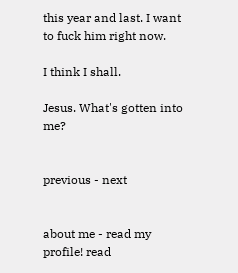this year and last. I want to fuck him right now.

I think I shall.

Jesus. What's gotten into me?


previous - next


about me - read my profile! read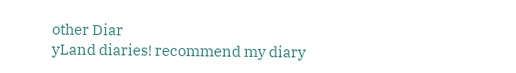other Diar
yLand diaries! recommend my diary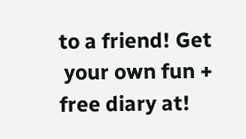to a friend! Get
 your own fun + free diary at!